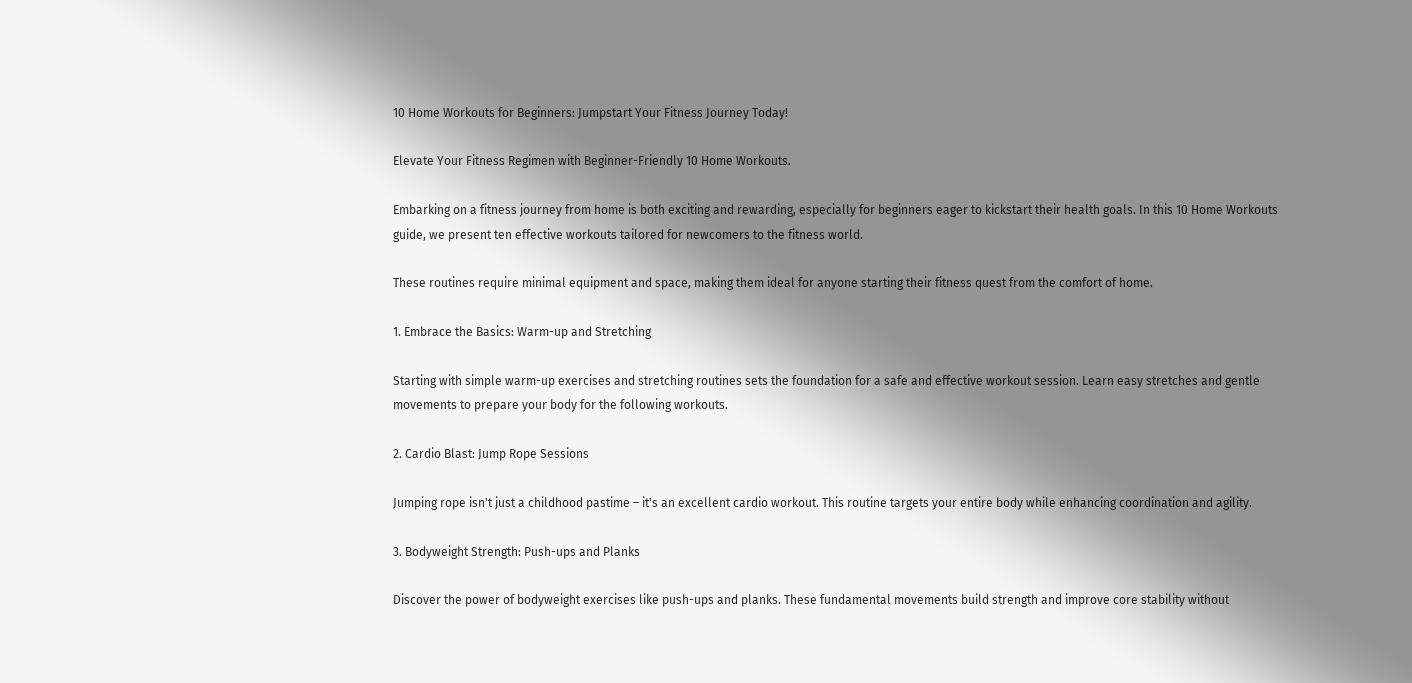10 Home Workouts for Beginners: Jumpstart Your Fitness Journey Today!

Elevate Your Fitness Regimen with Beginner-Friendly 10 Home Workouts.

Embarking on a fitness journey from home is both exciting and rewarding, especially for beginners eager to kickstart their health goals. In this 10 Home Workouts guide, we present ten effective workouts tailored for newcomers to the fitness world.

These routines require minimal equipment and space, making them ideal for anyone starting their fitness quest from the comfort of home.

1. Embrace the Basics: Warm-up and Stretching

Starting with simple warm-up exercises and stretching routines sets the foundation for a safe and effective workout session. Learn easy stretches and gentle movements to prepare your body for the following workouts.

2. Cardio Blast: Jump Rope Sessions

Jumping rope isn't just a childhood pastime – it's an excellent cardio workout. This routine targets your entire body while enhancing coordination and agility.

3. Bodyweight Strength: Push-ups and Planks

Discover the power of bodyweight exercises like push-ups and planks. These fundamental movements build strength and improve core stability without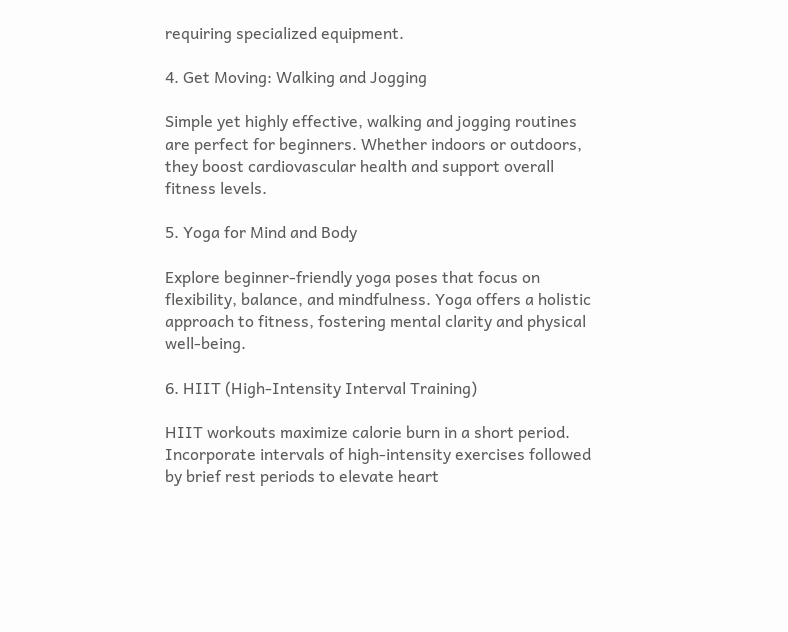requiring specialized equipment.

4. Get Moving: Walking and Jogging

Simple yet highly effective, walking and jogging routines are perfect for beginners. Whether indoors or outdoors, they boost cardiovascular health and support overall fitness levels.

5. Yoga for Mind and Body

Explore beginner-friendly yoga poses that focus on flexibility, balance, and mindfulness. Yoga offers a holistic approach to fitness, fostering mental clarity and physical well-being.

6. HIIT (High-Intensity Interval Training)

HIIT workouts maximize calorie burn in a short period. Incorporate intervals of high-intensity exercises followed by brief rest periods to elevate heart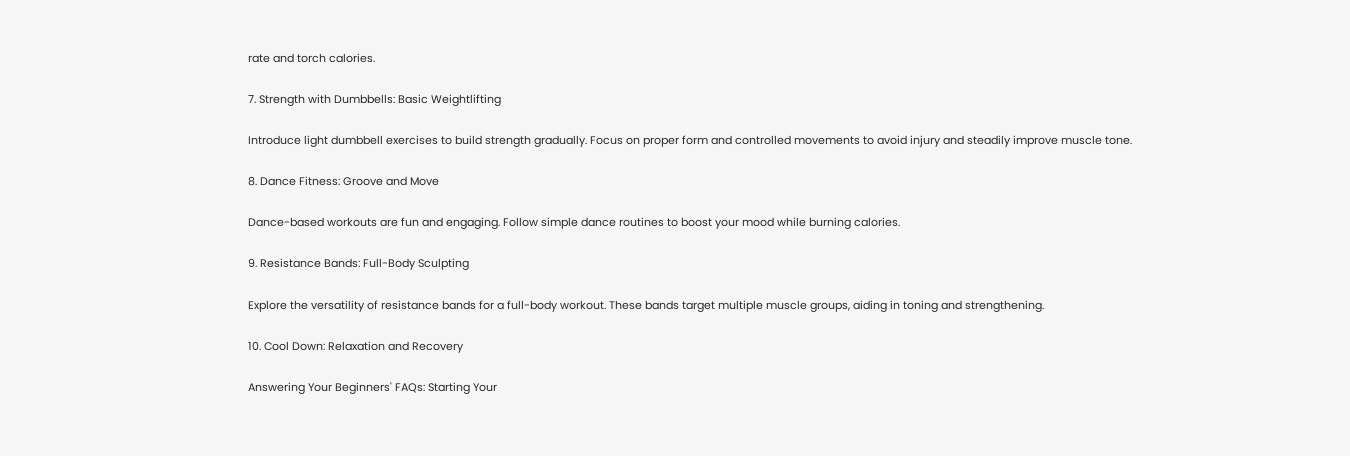rate and torch calories.

7. Strength with Dumbbells: Basic Weightlifting

Introduce light dumbbell exercises to build strength gradually. Focus on proper form and controlled movements to avoid injury and steadily improve muscle tone.

8. Dance Fitness: Groove and Move

Dance-based workouts are fun and engaging. Follow simple dance routines to boost your mood while burning calories.

9. Resistance Bands: Full-Body Sculpting

Explore the versatility of resistance bands for a full-body workout. These bands target multiple muscle groups, aiding in toning and strengthening.

10. Cool Down: Relaxation and Recovery

Answering Your Beginners' FAQs: Starting Your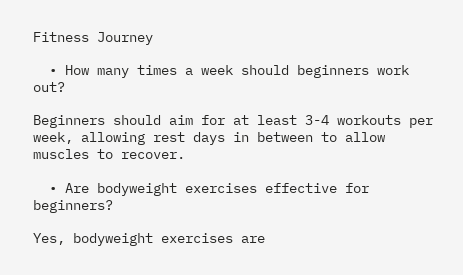Fitness Journey

  • How many times a week should beginners work out?

Beginners should aim for at least 3-4 workouts per week, allowing rest days in between to allow muscles to recover.

  • Are bodyweight exercises effective for beginners?

Yes, bodyweight exercises are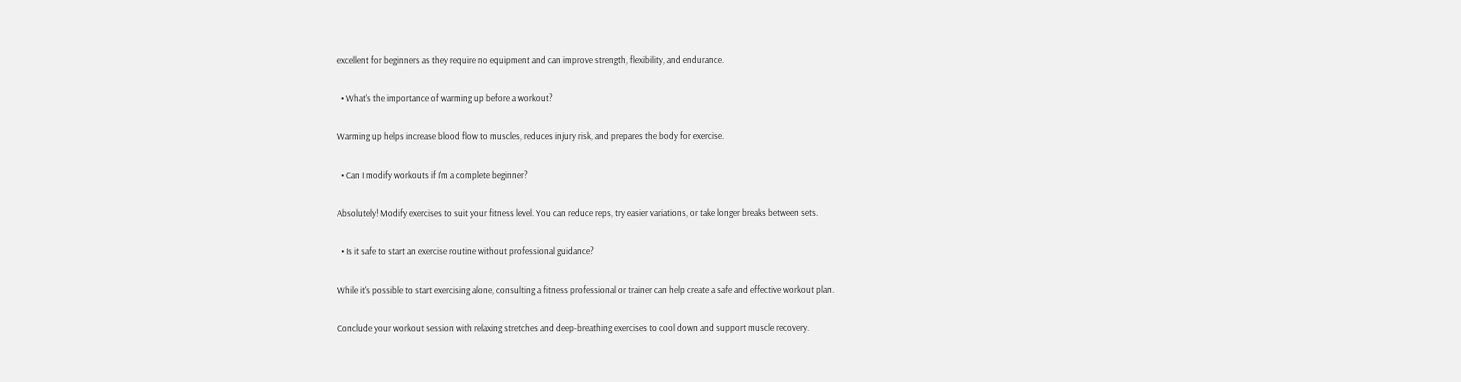excellent for beginners as they require no equipment and can improve strength, flexibility, and endurance.

  • What's the importance of warming up before a workout?

Warming up helps increase blood flow to muscles, reduces injury risk, and prepares the body for exercise.

  • Can I modify workouts if I'm a complete beginner?

Absolutely! Modify exercises to suit your fitness level. You can reduce reps, try easier variations, or take longer breaks between sets.

  • Is it safe to start an exercise routine without professional guidance?

While it's possible to start exercising alone, consulting a fitness professional or trainer can help create a safe and effective workout plan.

Conclude your workout session with relaxing stretches and deep-breathing exercises to cool down and support muscle recovery.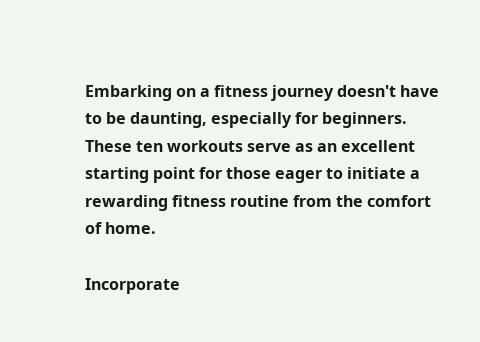Embarking on a fitness journey doesn't have to be daunting, especially for beginners. These ten workouts serve as an excellent starting point for those eager to initiate a rewarding fitness routine from the comfort of home.

Incorporate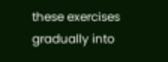these exercises gradually into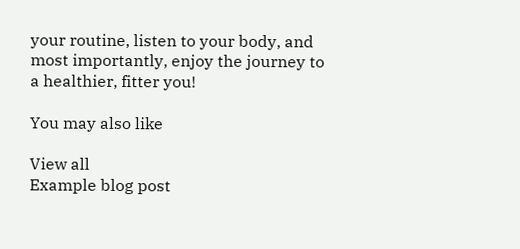your routine, listen to your body, and most importantly, enjoy the journey to a healthier, fitter you!

You may also like

View all
Example blog post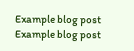Example blog post
Example blog post